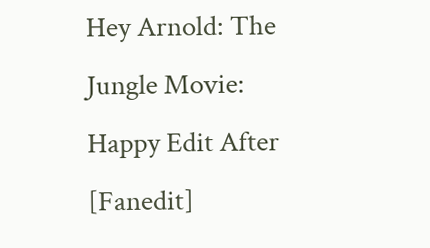Hey Arnold: The Jungle Movie: Happy Edit After [Fanedit]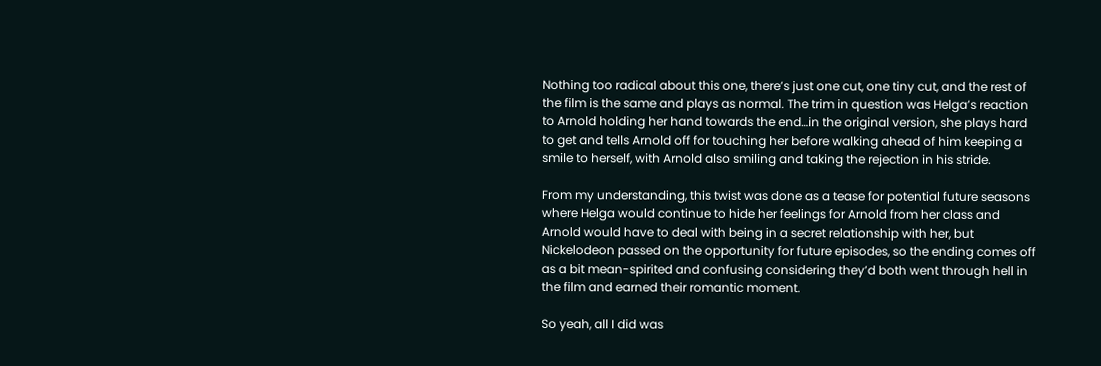Nothing too radical about this one, there’s just one cut, one tiny cut, and the rest of the film is the same and plays as normal. The trim in question was Helga’s reaction to Arnold holding her hand towards the end…in the original version, she plays hard to get and tells Arnold off for touching her before walking ahead of him keeping a smile to herself, with Arnold also smiling and taking the rejection in his stride.

From my understanding, this twist was done as a tease for potential future seasons where Helga would continue to hide her feelings for Arnold from her class and Arnold would have to deal with being in a secret relationship with her, but Nickelodeon passed on the opportunity for future episodes, so the ending comes off as a bit mean-spirited and confusing considering they’d both went through hell in the film and earned their romantic moment.

So yeah, all I did was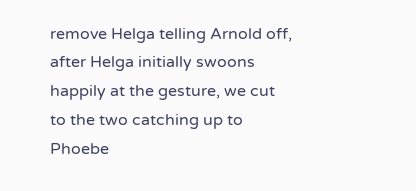remove Helga telling Arnold off, after Helga initially swoons happily at the gesture, we cut to the two catching up to Phoebe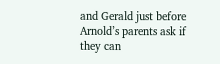and Gerald just before Arnold’s parents ask if they can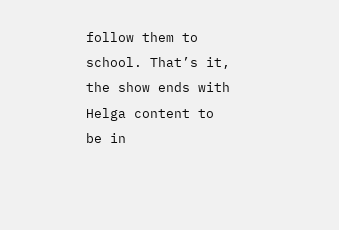follow them to school. That’s it, the show ends with Helga content to be in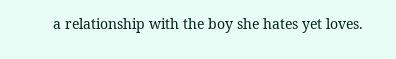a relationship with the boy she hates yet loves.